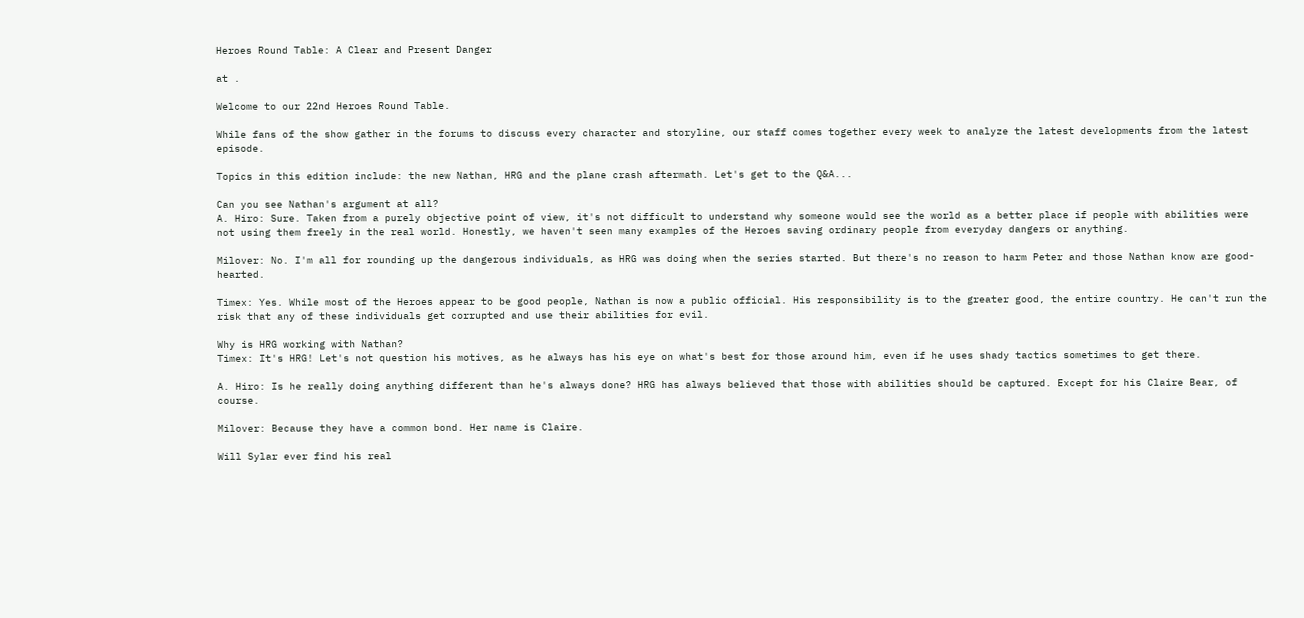Heroes Round Table: A Clear and Present Danger

at .

Welcome to our 22nd Heroes Round Table.

While fans of the show gather in the forums to discuss every character and storyline, our staff comes together every week to analyze the latest developments from the latest episode.

Topics in this edition include: the new Nathan, HRG and the plane crash aftermath. Let's get to the Q&A...

Can you see Nathan's argument at all?
A. Hiro: Sure. Taken from a purely objective point of view, it's not difficult to understand why someone would see the world as a better place if people with abilities were not using them freely in the real world. Honestly, we haven't seen many examples of the Heroes saving ordinary people from everyday dangers or anything.

Milover: No. I'm all for rounding up the dangerous individuals, as HRG was doing when the series started. But there's no reason to harm Peter and those Nathan know are good-hearted.

Timex: Yes. While most of the Heroes appear to be good people, Nathan is now a public official. His responsibility is to the greater good, the entire country. He can't run the risk that any of these individuals get corrupted and use their abilities for evil.

Why is HRG working with Nathan?
Timex: It's HRG! Let's not question his motives, as he always has his eye on what's best for those around him, even if he uses shady tactics sometimes to get there.

A. Hiro: Is he really doing anything different than he's always done? HRG has always believed that those with abilities should be captured. Except for his Claire Bear, of course.

Milover: Because they have a common bond. Her name is Claire.

Will Sylar ever find his real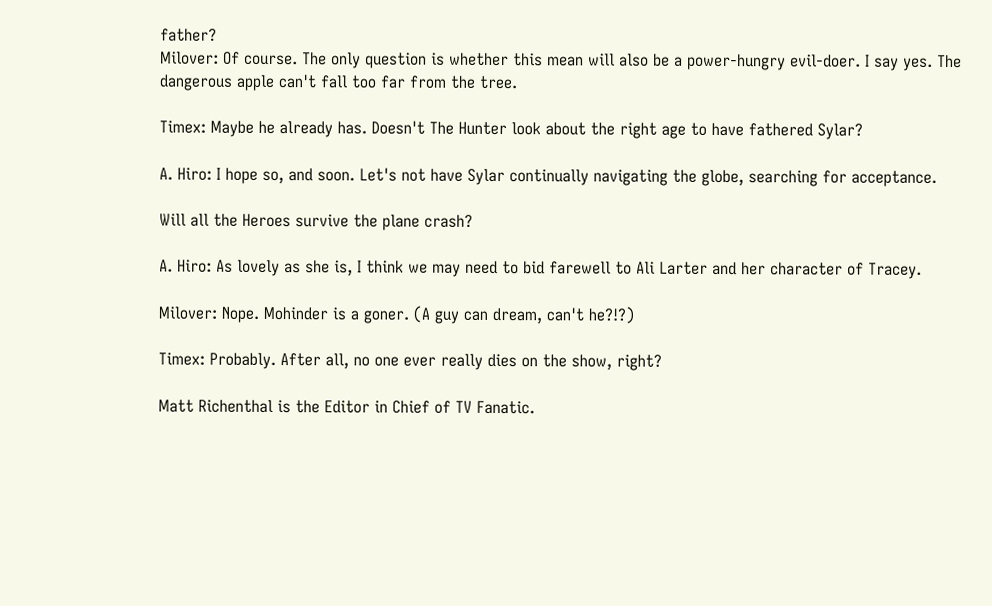father?
Milover: Of course. The only question is whether this mean will also be a power-hungry evil-doer. I say yes. The dangerous apple can't fall too far from the tree.

Timex: Maybe he already has. Doesn't The Hunter look about the right age to have fathered Sylar?

A. Hiro: I hope so, and soon. Let's not have Sylar continually navigating the globe, searching for acceptance.

Will all the Heroes survive the plane crash?

A. Hiro: As lovely as she is, I think we may need to bid farewell to Ali Larter and her character of Tracey.

Milover: Nope. Mohinder is a goner. (A guy can dream, can't he?!?)

Timex: Probably. After all, no one ever really dies on the show, right?

Matt Richenthal is the Editor in Chief of TV Fanatic.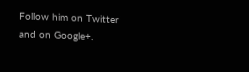Follow him on Twitter and on Google+.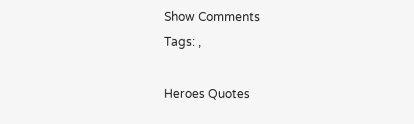Show Comments
Tags: ,

Heroes Quotes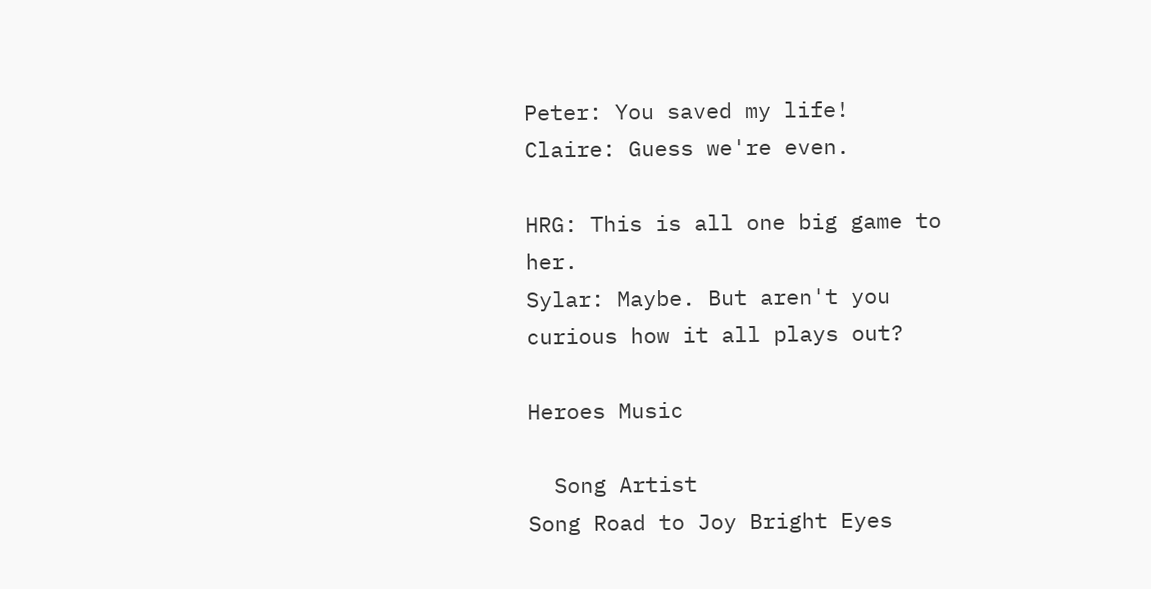Peter: You saved my life!
Claire: Guess we're even.

HRG: This is all one big game to her.
Sylar: Maybe. But aren't you curious how it all plays out?

Heroes Music

  Song Artist
Song Road to Joy Bright Eyes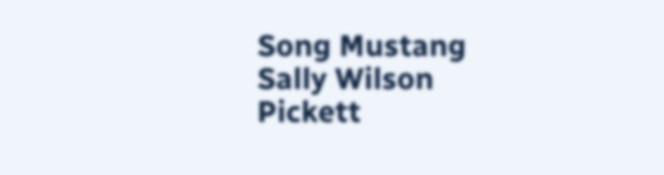Song Mustang Sally Wilson Pickett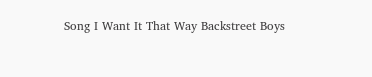Song I Want It That Way Backstreet Boys